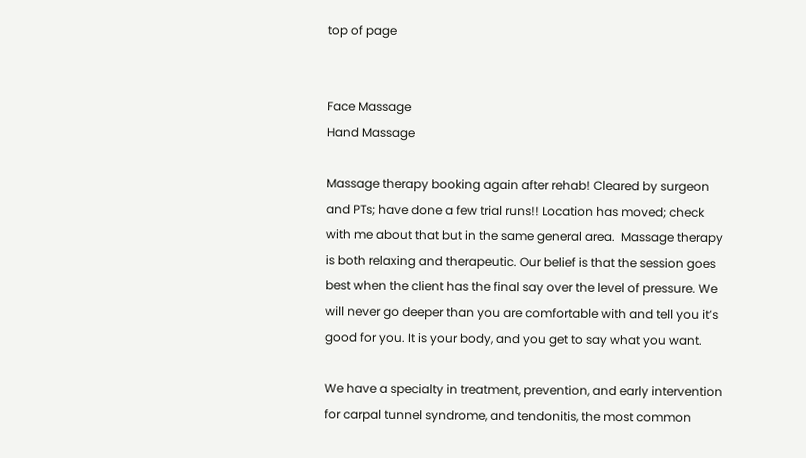top of page


Face Massage
Hand Massage

Massage therapy booking again after rehab! Cleared by surgeon and PTs; have done a few trial runs!! Location has moved; check with me about that but in the same general area.  Massage therapy is both relaxing and therapeutic. Our belief is that the session goes best when the client has the final say over the level of pressure. We will never go deeper than you are comfortable with and tell you it’s good for you. It is your body, and you get to say what you want.

We have a specialty in treatment, prevention, and early intervention for carpal tunnel syndrome, and tendonitis, the most common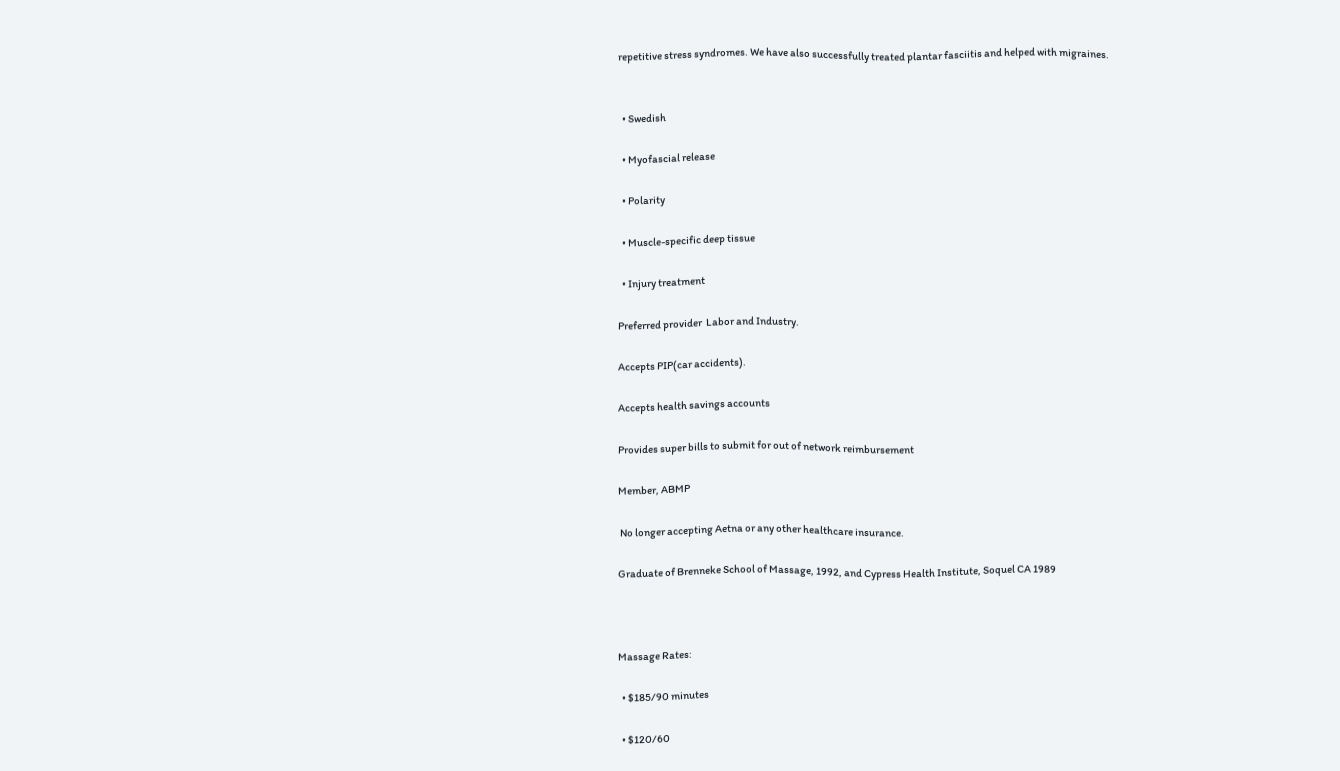repetitive stress syndromes. We have also successfully treated plantar fasciitis and helped with migraines.


  • Swedish

  • Myofascial release

  • Polarity

  • Muscle-specific deep tissue

  • Injury treatment

Preferred provider  Labor and Industry.

Accepts PIP(car accidents).

Accepts health savings accounts

Provides super bills to submit for out of network reimbursement

Member, ABMP

 No longer accepting Aetna or any other healthcare insurance.

Graduate of Brenneke School of Massage, 1992, and Cypress Health Institute, Soquel CA 1989



Massage Rates:

  • $185/90 minutes

  • $120/60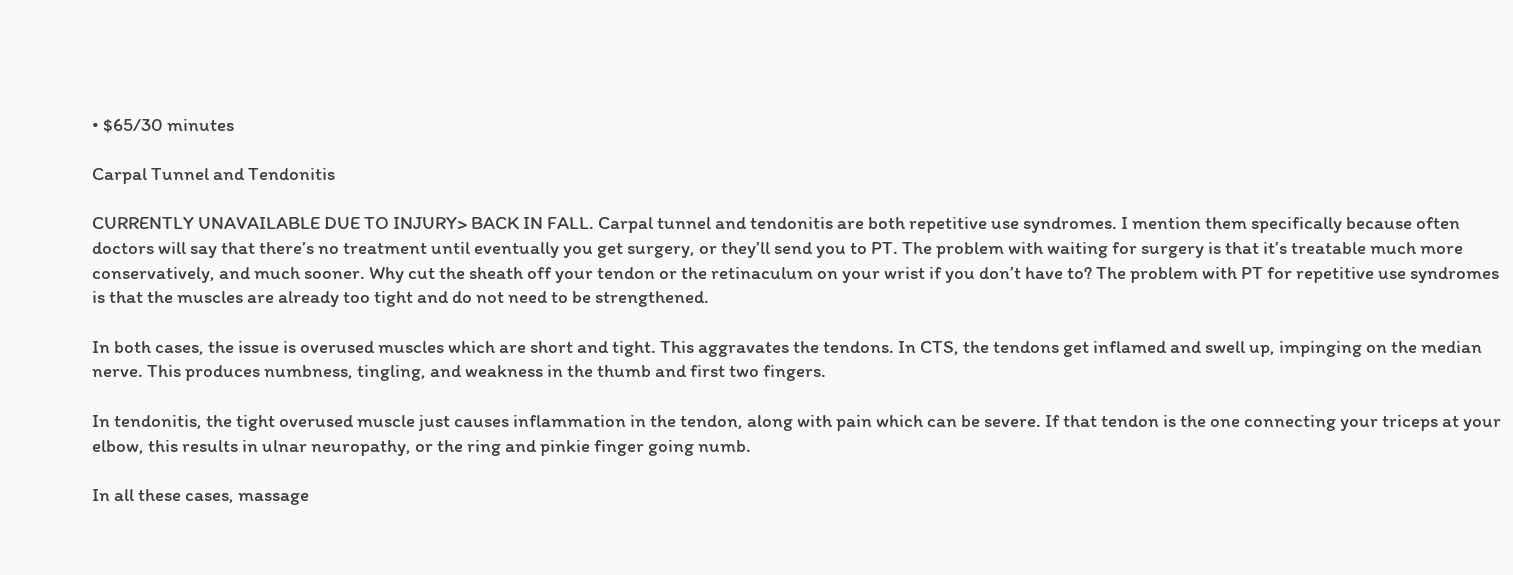• $65/30 minutes

Carpal Tunnel and Tendonitis

CURRENTLY UNAVAILABLE DUE TO INJURY> BACK IN FALL. Carpal tunnel and tendonitis are both repetitive use syndromes. I mention them specifically because often doctors will say that there’s no treatment until eventually you get surgery, or they’ll send you to PT. The problem with waiting for surgery is that it’s treatable much more conservatively, and much sooner. Why cut the sheath off your tendon or the retinaculum on your wrist if you don’t have to? The problem with PT for repetitive use syndromes is that the muscles are already too tight and do not need to be strengthened.

In both cases, the issue is overused muscles which are short and tight. This aggravates the tendons. In CTS, the tendons get inflamed and swell up, impinging on the median nerve. This produces numbness, tingling, and weakness in the thumb and first two fingers.

In tendonitis, the tight overused muscle just causes inflammation in the tendon, along with pain which can be severe. If that tendon is the one connecting your triceps at your elbow, this results in ulnar neuropathy, or the ring and pinkie finger going numb.

In all these cases, massage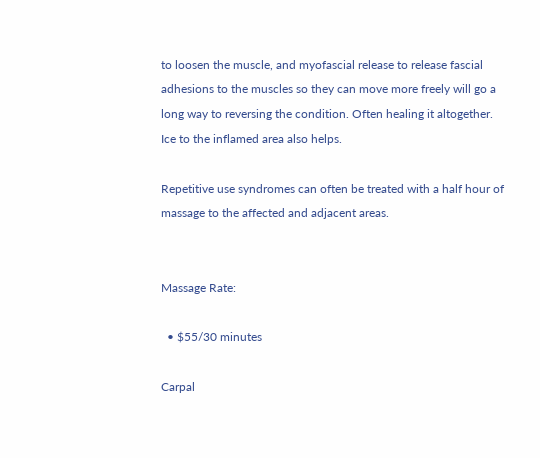to loosen the muscle, and myofascial release to release fascial adhesions to the muscles so they can move more freely will go a long way to reversing the condition. Often healing it altogether. Ice to the inflamed area also helps.

Repetitive use syndromes can often be treated with a half hour of massage to the affected and adjacent areas.


Massage Rate:

  • $55/30 minutes

Carpal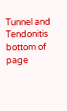Tunnel and Tendonitis
bottom of page